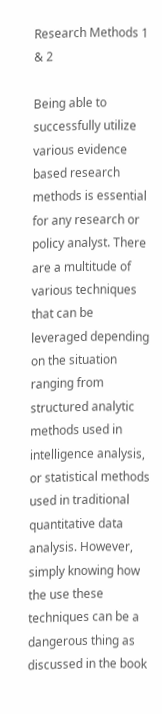Research Methods 1 & 2

Being able to successfully utilize various evidence based research methods is essential for any research or policy analyst. There are a multitude of various techniques that can be leveraged depending on the situation ranging from structured analytic methods used in intelligence analysis, or statistical methods used in traditional quantitative data analysis. However, simply knowing how the use these techniques can be a dangerous thing as discussed in the book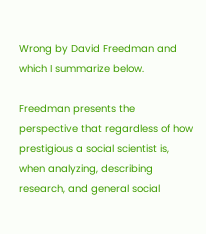Wrong by David Freedman and which I summarize below.

Freedman presents the perspective that regardless of how prestigious a social scientist is, when analyzing, describing research, and general social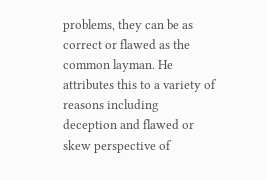problems, they can be as correct or flawed as the common layman. He attributes this to a variety of reasons including deception and flawed or skew perspective of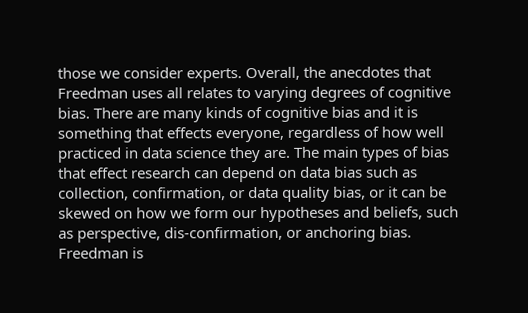those we consider experts. Overall, the anecdotes that Freedman uses all relates to varying degrees of cognitive bias. There are many kinds of cognitive bias and it is something that effects everyone, regardless of how well practiced in data science they are. The main types of bias that effect research can depend on data bias such as collection, confirmation, or data quality bias, or it can be skewed on how we form our hypotheses and beliefs, such as perspective, dis-confirmation, or anchoring bias. Freedman is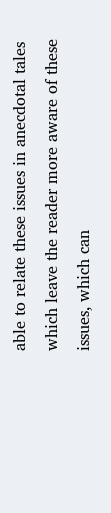able to relate these issues in anecdotal tales which leave the reader more aware of these issues, which can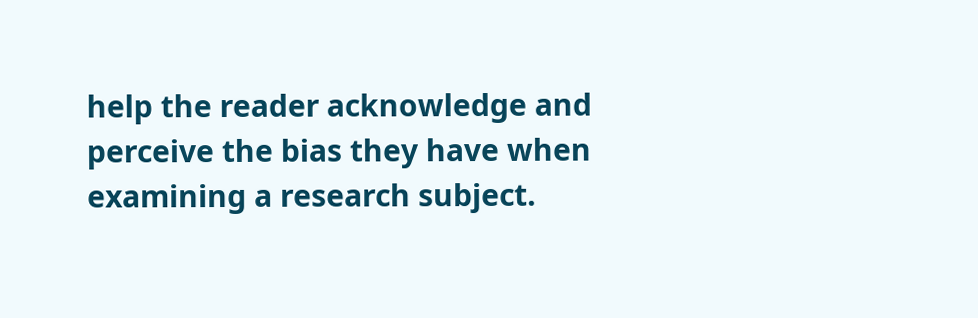help the reader acknowledge and perceive the bias they have when examining a research subject.